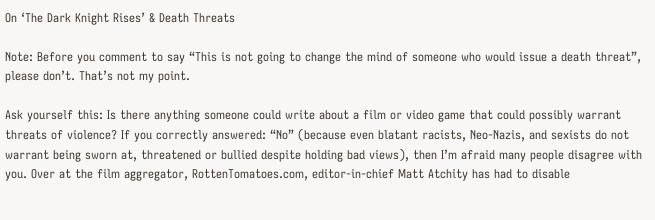On ‘The Dark Knight Rises’ & Death Threats

Note: Before you comment to say “This is not going to change the mind of someone who would issue a death threat”, please don’t. That’s not my point.

Ask yourself this: Is there anything someone could write about a film or video game that could possibly warrant threats of violence? If you correctly answered: “No” (because even blatant racists, Neo-Nazis, and sexists do not warrant being sworn at, threatened or bullied despite holding bad views), then I’m afraid many people disagree with you. Over at the film aggregator, RottenTomatoes.com, editor-in-chief Matt Atchity has had to disable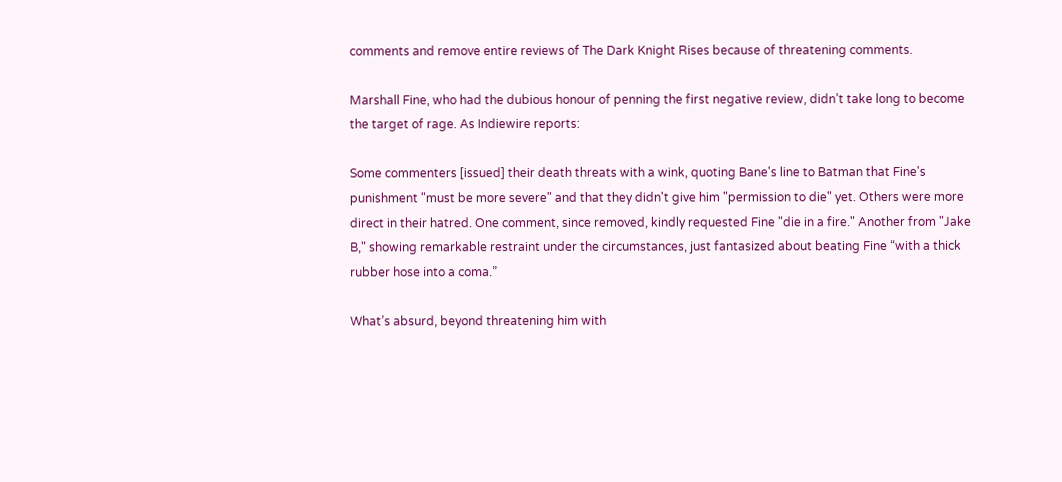comments and remove entire reviews of The Dark Knight Rises because of threatening comments.

Marshall Fine, who had the dubious honour of penning the first negative review, didn’t take long to become the target of rage. As Indiewire reports:

Some commenters [issued] their death threats with a wink, quoting Bane's line to Batman that Fine's punishment "must be more severe" and that they didn't give him "permission to die" yet. Others were more direct in their hatred. One comment, since removed, kindly requested Fine "die in a fire." Another from "Jake B," showing remarkable restraint under the circumstances, just fantasized about beating Fine “with a thick rubber hose into a coma.”

What’s absurd, beyond threatening him with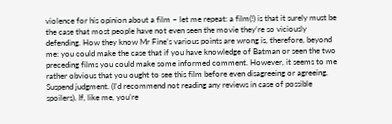violence for his opinion about a film – let me repeat: a film(!) is that it surely must be the case that most people have not even seen the movie they’re so viciously defending. How they know Mr Fine’s various points are wrong is, therefore, beyond me: you could make the case that if you have knowledge of Batman or seen the two preceding films you could make some informed comment. However, it seems to me rather obvious that you ought to see this film before even disagreeing or agreeing. Suspend judgment. (I’d recommend not reading any reviews in case of possible spoilers). If, like me, you’re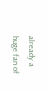already a huge fan of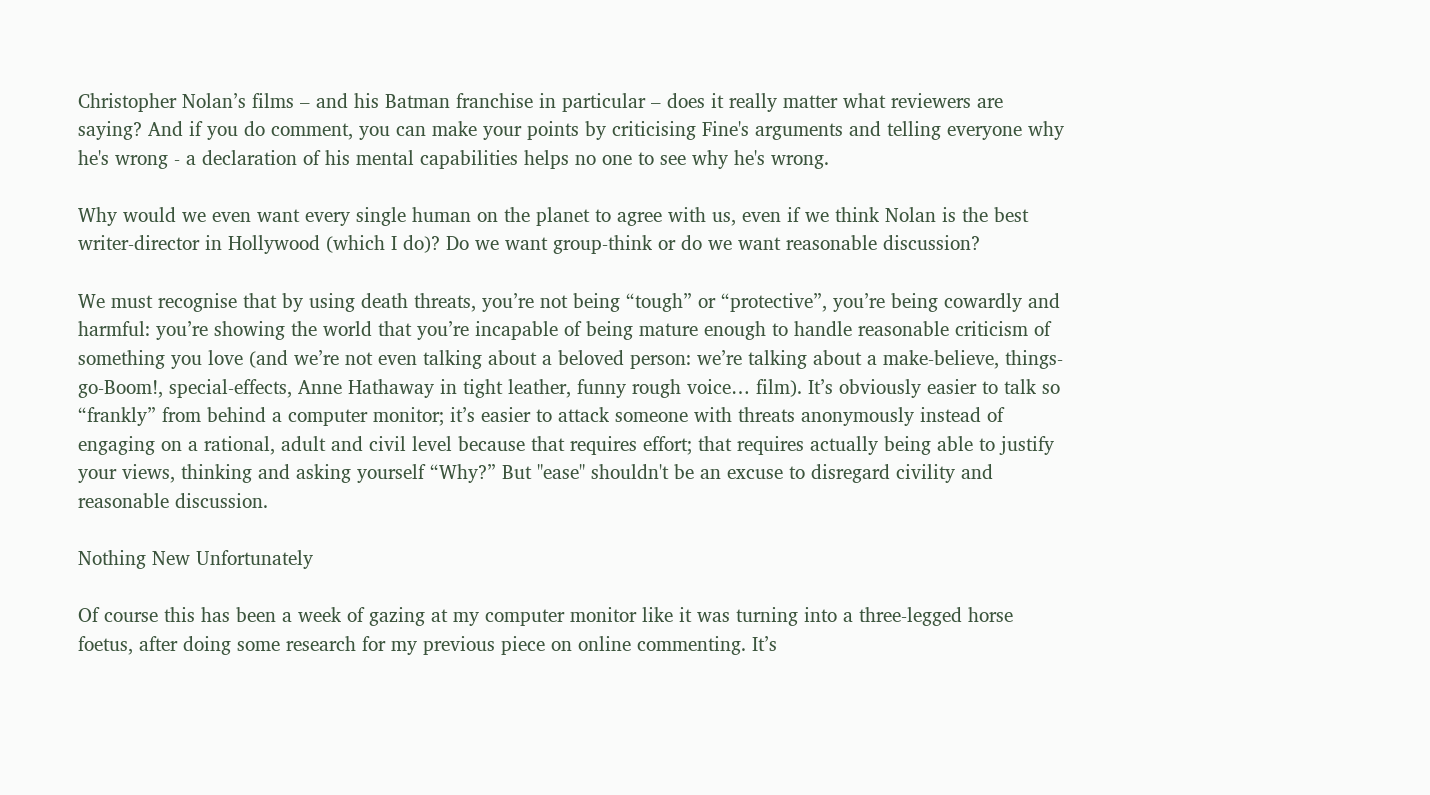Christopher Nolan’s films – and his Batman franchise in particular – does it really matter what reviewers are saying? And if you do comment, you can make your points by criticising Fine's arguments and telling everyone why he's wrong - a declaration of his mental capabilities helps no one to see why he's wrong.

Why would we even want every single human on the planet to agree with us, even if we think Nolan is the best writer-director in Hollywood (which I do)? Do we want group-think or do we want reasonable discussion?

We must recognise that by using death threats, you’re not being “tough” or “protective”, you’re being cowardly and harmful: you’re showing the world that you’re incapable of being mature enough to handle reasonable criticism of something you love (and we’re not even talking about a beloved person: we’re talking about a make-believe, things-go-Boom!, special-effects, Anne Hathaway in tight leather, funny rough voice… film). It’s obviously easier to talk so “frankly” from behind a computer monitor; it’s easier to attack someone with threats anonymously instead of engaging on a rational, adult and civil level because that requires effort; that requires actually being able to justify your views, thinking and asking yourself “Why?” But "ease" shouldn't be an excuse to disregard civility and reasonable discussion.

Nothing New Unfortunately

Of course this has been a week of gazing at my computer monitor like it was turning into a three-legged horse foetus, after doing some research for my previous piece on online commenting. It’s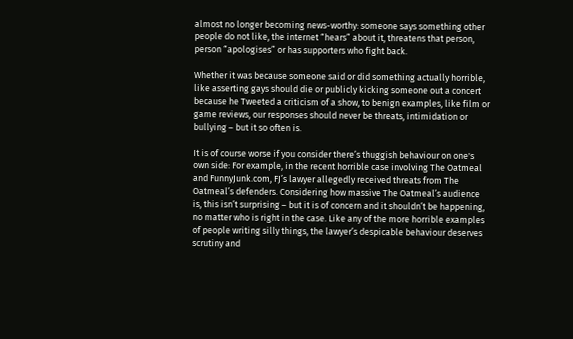almost no longer becoming news-worthy: someone says something other people do not like, the internet “hears” about it, threatens that person, person “apologises” or has supporters who fight back.

Whether it was because someone said or did something actually horrible, like asserting gays should die or publicly kicking someone out a concert because he Tweeted a criticism of a show, to benign examples, like film or game reviews, our responses should never be threats, intimidation or bullying – but it so often is.

It is of course worse if you consider there’s thuggish behaviour on one's own side: For example, in the recent horrible case involving The Oatmeal and FunnyJunk.com, FJ’s lawyer allegedly received threats from The Oatmeal’s defenders. Considering how massive The Oatmeal’s audience is, this isn’t surprising – but it is of concern and it shouldn’t be happening, no matter who is right in the case. Like any of the more horrible examples of people writing silly things, the lawyer’s despicable behaviour deserves scrutiny and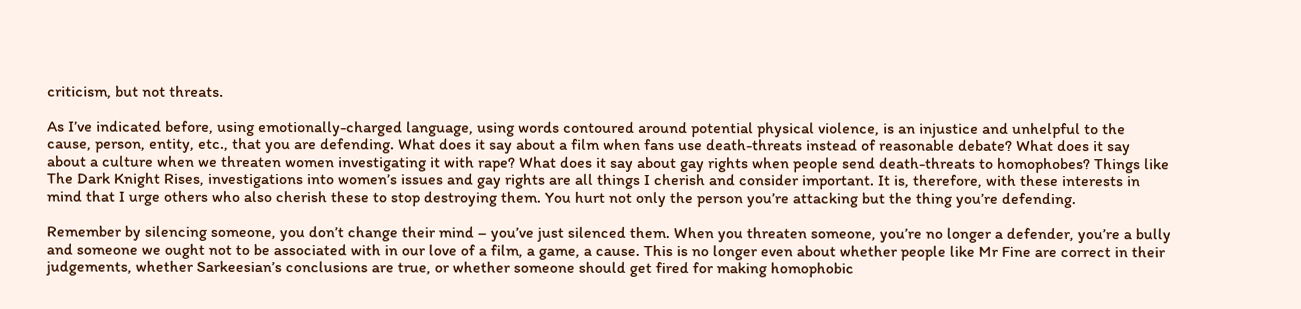criticism, but not threats.

As I’ve indicated before, using emotionally-charged language, using words contoured around potential physical violence, is an injustice and unhelpful to the cause, person, entity, etc., that you are defending. What does it say about a film when fans use death-threats instead of reasonable debate? What does it say about a culture when we threaten women investigating it with rape? What does it say about gay rights when people send death-threats to homophobes? Things like The Dark Knight Rises, investigations into women’s issues and gay rights are all things I cherish and consider important. It is, therefore, with these interests in mind that I urge others who also cherish these to stop destroying them. You hurt not only the person you’re attacking but the thing you’re defending.

Remember by silencing someone, you don’t change their mind – you’ve just silenced them. When you threaten someone, you’re no longer a defender, you’re a bully and someone we ought not to be associated with in our love of a film, a game, a cause. This is no longer even about whether people like Mr Fine are correct in their judgements, whether Sarkeesian’s conclusions are true, or whether someone should get fired for making homophobic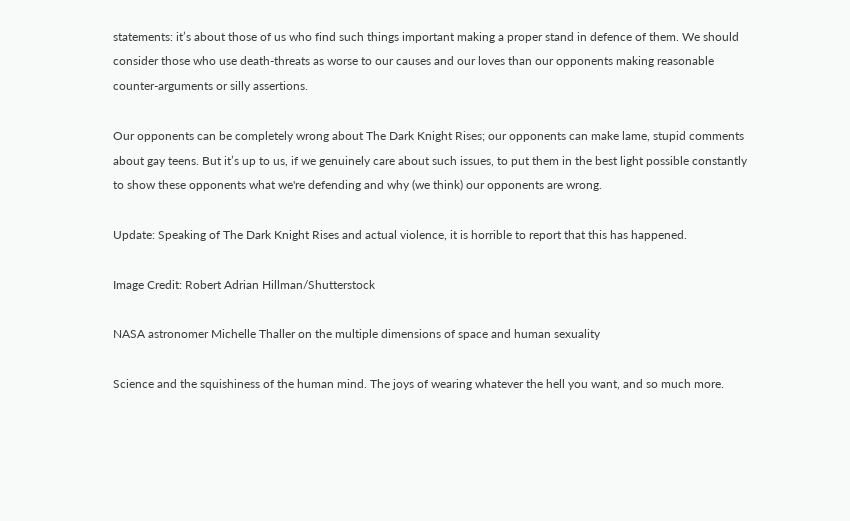statements: it’s about those of us who find such things important making a proper stand in defence of them. We should consider those who use death-threats as worse to our causes and our loves than our opponents making reasonable counter-arguments or silly assertions.

Our opponents can be completely wrong about The Dark Knight Rises; our opponents can make lame, stupid comments about gay teens. But it’s up to us, if we genuinely care about such issues, to put them in the best light possible constantly to show these opponents what we're defending and why (we think) our opponents are wrong.

Update: Speaking of The Dark Knight Rises and actual violence, it is horrible to report that this has happened.

Image Credit: Robert Adrian Hillman/Shutterstock

NASA astronomer Michelle Thaller on the multiple dimensions of space and human sexuality

Science and the squishiness of the human mind. The joys of wearing whatever the hell you want, and so much more.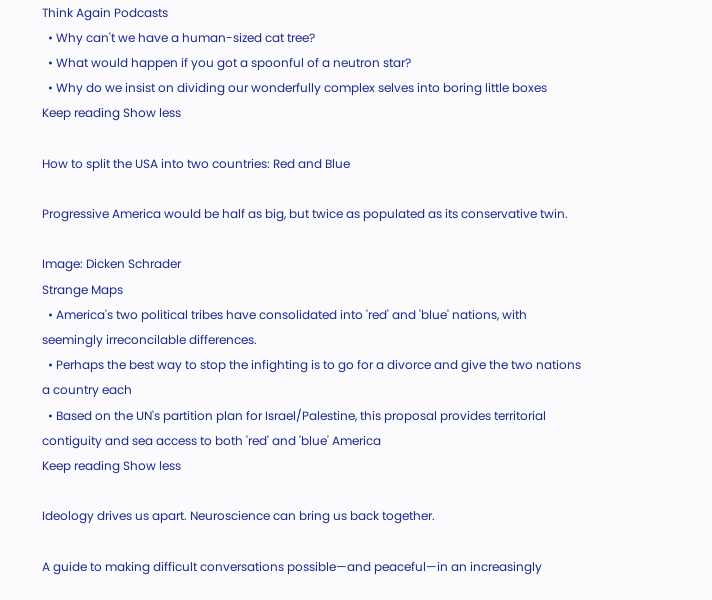Think Again Podcasts
  • Why can't we have a human-sized cat tree?
  • What would happen if you got a spoonful of a neutron star?
  • Why do we insist on dividing our wonderfully complex selves into boring little boxes
Keep reading Show less

How to split the USA into two countries: Red and Blue

Progressive America would be half as big, but twice as populated as its conservative twin.

Image: Dicken Schrader
Strange Maps
  • America's two political tribes have consolidated into 'red' and 'blue' nations, with seemingly irreconcilable differences.
  • Perhaps the best way to stop the infighting is to go for a divorce and give the two nations a country each
  • Based on the UN's partition plan for Israel/Palestine, this proposal provides territorial contiguity and sea access to both 'red' and 'blue' America
Keep reading Show less

Ideology drives us apart. Neuroscience can bring us back together.

A guide to making difficult conversations possible—and peaceful—in an increasingly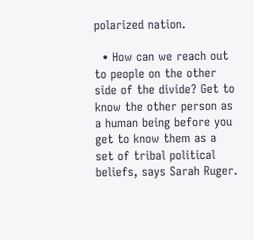polarized nation.

  • How can we reach out to people on the other side of the divide? Get to know the other person as a human being before you get to know them as a set of tribal political beliefs, says Sarah Ruger.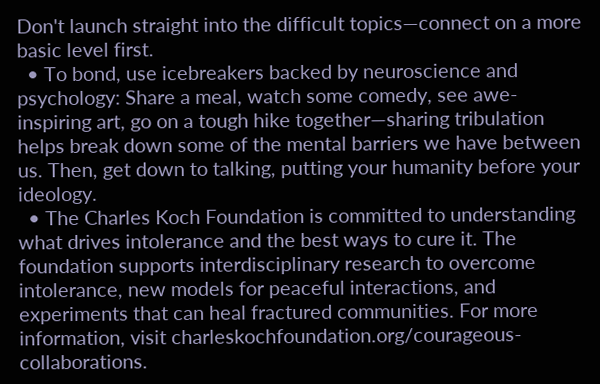Don't launch straight into the difficult topics—connect on a more basic level first.
  • To bond, use icebreakers backed by neuroscience and psychology: Share a meal, watch some comedy, see awe-inspiring art, go on a tough hike together—sharing tribulation helps break down some of the mental barriers we have between us. Then, get down to talking, putting your humanity before your ideology.
  • The Charles Koch Foundation is committed to understanding what drives intolerance and the best ways to cure it. The foundation supports interdisciplinary research to overcome intolerance, new models for peaceful interactions, and experiments that can heal fractured communities. For more information, visit charleskochfoundation.org/courageous-collaborations.